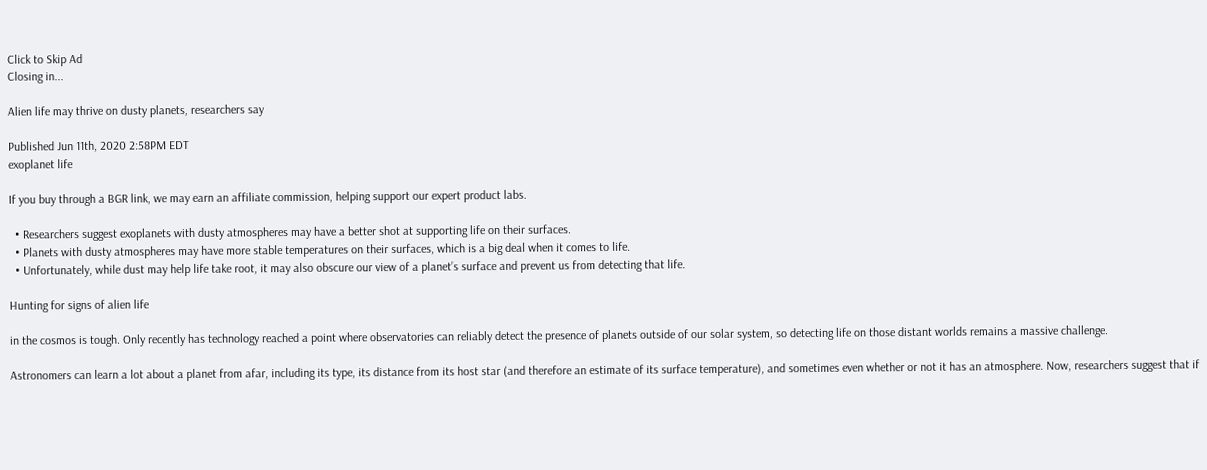Click to Skip Ad
Closing in...

Alien life may thrive on dusty planets, researchers say

Published Jun 11th, 2020 2:58PM EDT
exoplanet life

If you buy through a BGR link, we may earn an affiliate commission, helping support our expert product labs.

  • Researchers suggest exoplanets with dusty atmospheres may have a better shot at supporting life on their surfaces.
  • Planets with dusty atmospheres may have more stable temperatures on their surfaces, which is a big deal when it comes to life.
  • Unfortunately, while dust may help life take root, it may also obscure our view of a planet’s surface and prevent us from detecting that life.

Hunting for signs of alien life

in the cosmos is tough. Only recently has technology reached a point where observatories can reliably detect the presence of planets outside of our solar system, so detecting life on those distant worlds remains a massive challenge.

Astronomers can learn a lot about a planet from afar, including its type, its distance from its host star (and therefore an estimate of its surface temperature), and sometimes even whether or not it has an atmosphere. Now, researchers suggest that if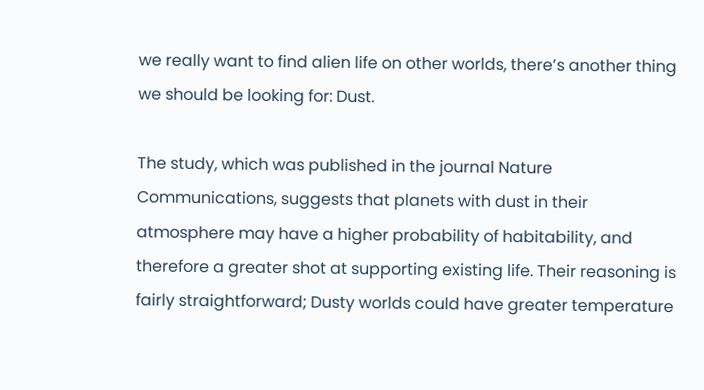we really want to find alien life on other worlds, there’s another thing we should be looking for: Dust.

The study, which was published in the journal Nature Communications, suggests that planets with dust in their atmosphere may have a higher probability of habitability, and therefore a greater shot at supporting existing life. Their reasoning is fairly straightforward; Dusty worlds could have greater temperature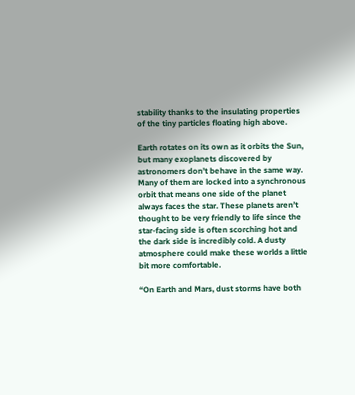stability thanks to the insulating properties of the tiny particles floating high above.

Earth rotates on its own as it orbits the Sun, but many exoplanets discovered by astronomers don’t behave in the same way. Many of them are locked into a synchronous orbit that means one side of the planet always faces the star. These planets aren’t thought to be very friendly to life since the star-facing side is often scorching hot and the dark side is incredibly cold. A dusty atmosphere could make these worlds a little bit more comfortable.

“On Earth and Mars, dust storms have both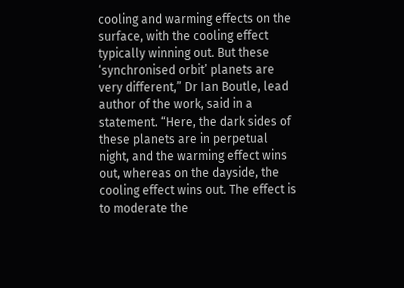cooling and warming effects on the surface, with the cooling effect typically winning out. But these ‘synchronised orbit’ planets are very different,” Dr Ian Boutle, lead author of the work, said in a statement. “Here, the dark sides of these planets are in perpetual night, and the warming effect wins out, whereas on the dayside, the cooling effect wins out. The effect is to moderate the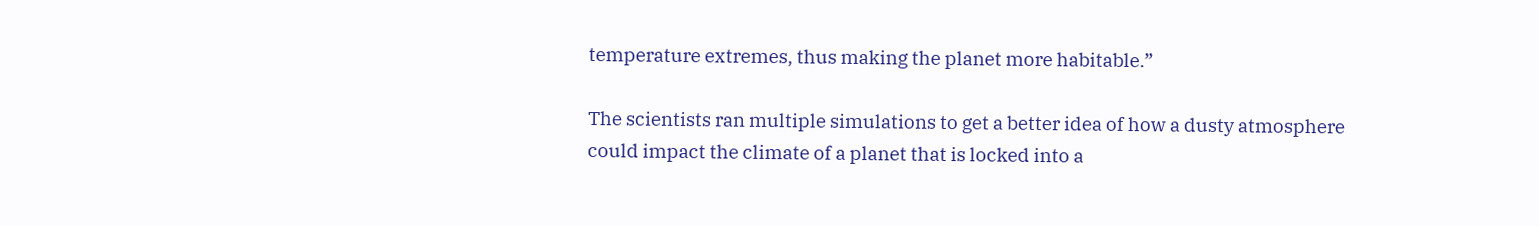temperature extremes, thus making the planet more habitable.”

The scientists ran multiple simulations to get a better idea of how a dusty atmosphere could impact the climate of a planet that is locked into a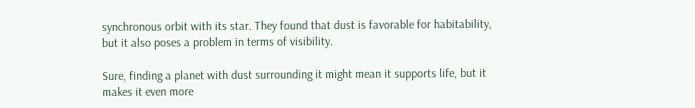synchronous orbit with its star. They found that dust is favorable for habitability, but it also poses a problem in terms of visibility.

Sure, finding a planet with dust surrounding it might mean it supports life, but it makes it even more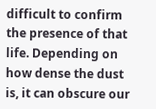difficult to confirm the presence of that life. Depending on how dense the dust is, it can obscure our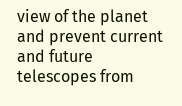view of the planet and prevent current and future telescopes from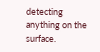detecting anything on the surface.